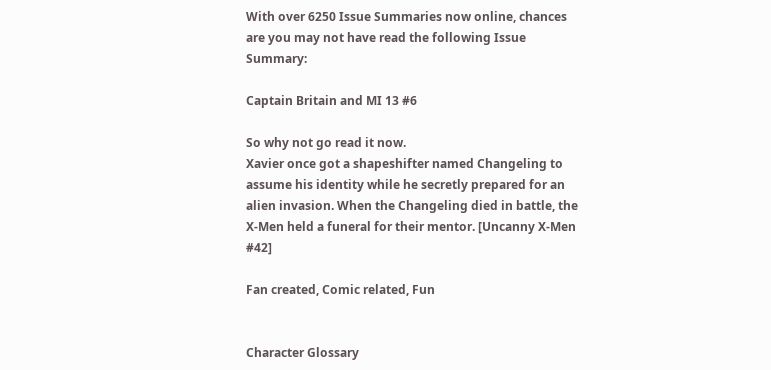With over 6250 Issue Summaries now online, chances are you may not have read the following Issue Summary:

Captain Britain and MI 13 #6

So why not go read it now.
Xavier once got a shapeshifter named Changeling to assume his identity while he secretly prepared for an alien invasion. When the Changeling died in battle, the X-Men held a funeral for their mentor. [Uncanny X-Men #42]

Fan created, Comic related, Fun


Character Glossary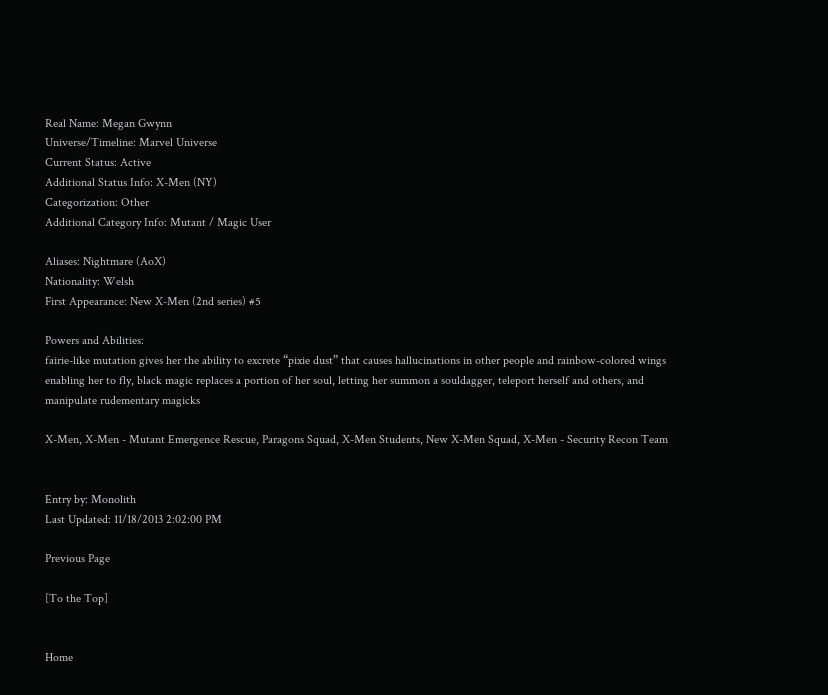Real Name: Megan Gwynn
Universe/Timeline: Marvel Universe
Current Status: Active
Additional Status Info: X-Men (NY)
Categorization: Other
Additional Category Info: Mutant / Magic User

Aliases: Nightmare (AoX)
Nationality: Welsh
First Appearance: New X-Men (2nd series) #5

Powers and Abilities:
fairie-like mutation gives her the ability to excrete “pixie dust” that causes hallucinations in other people and rainbow-colored wings enabling her to fly, black magic replaces a portion of her soul, letting her summon a souldagger, teleport herself and others, and manipulate rudementary magicks

X-Men, X-Men - Mutant Emergence Rescue, Paragons Squad, X-Men Students, New X-Men Squad, X-Men - Security Recon Team


Entry by: Monolith
Last Updated: 11/18/2013 2:02:00 PM

Previous Page

[To the Top]


Home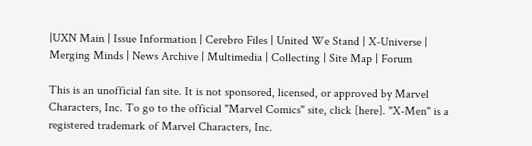|UXN Main | Issue Information | Cerebro Files | United We Stand | X-Universe | Merging Minds | News Archive | Multimedia | Collecting | Site Map | Forum

This is an unofficial fan site. It is not sponsored, licensed, or approved by Marvel Characters, Inc. To go to the official "Marvel Comics" site, click [here]. "X-Men" is a registered trademark of Marvel Characters, Inc.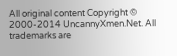All original content Copyright © 2000-2014 UncannyXmen.Net. All trademarks are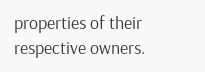properties of their respective owners.